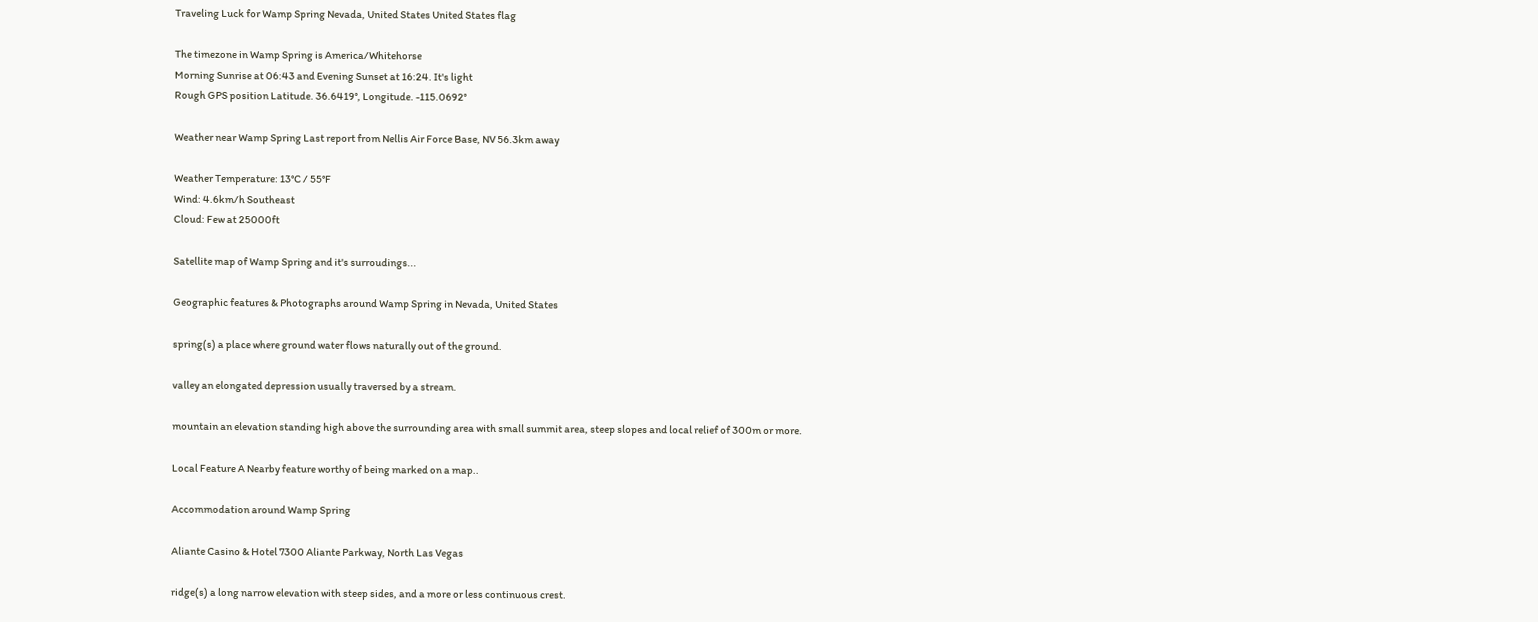Traveling Luck for Wamp Spring Nevada, United States United States flag

The timezone in Wamp Spring is America/Whitehorse
Morning Sunrise at 06:43 and Evening Sunset at 16:24. It's light
Rough GPS position Latitude. 36.6419°, Longitude. -115.0692°

Weather near Wamp Spring Last report from Nellis Air Force Base, NV 56.3km away

Weather Temperature: 13°C / 55°F
Wind: 4.6km/h Southeast
Cloud: Few at 25000ft

Satellite map of Wamp Spring and it's surroudings...

Geographic features & Photographs around Wamp Spring in Nevada, United States

spring(s) a place where ground water flows naturally out of the ground.

valley an elongated depression usually traversed by a stream.

mountain an elevation standing high above the surrounding area with small summit area, steep slopes and local relief of 300m or more.

Local Feature A Nearby feature worthy of being marked on a map..

Accommodation around Wamp Spring

Aliante Casino & Hotel 7300 Aliante Parkway, North Las Vegas

ridge(s) a long narrow elevation with steep sides, and a more or less continuous crest.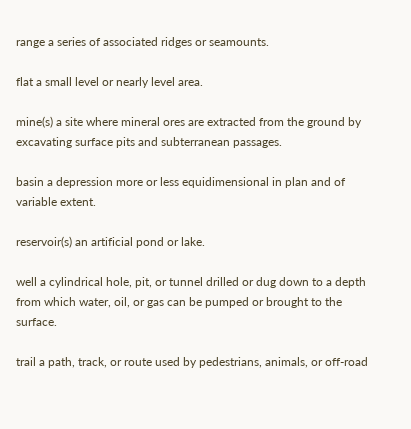range a series of associated ridges or seamounts.

flat a small level or nearly level area.

mine(s) a site where mineral ores are extracted from the ground by excavating surface pits and subterranean passages.

basin a depression more or less equidimensional in plan and of variable extent.

reservoir(s) an artificial pond or lake.

well a cylindrical hole, pit, or tunnel drilled or dug down to a depth from which water, oil, or gas can be pumped or brought to the surface.

trail a path, track, or route used by pedestrians, animals, or off-road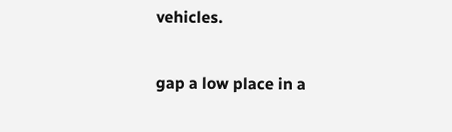vehicles.

gap a low place in a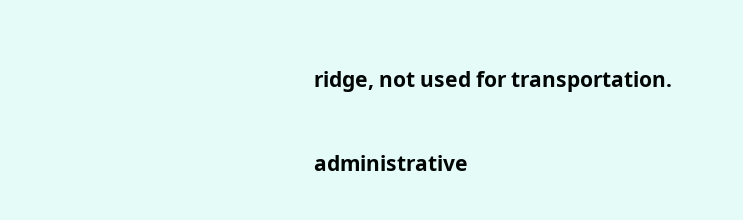ridge, not used for transportation.

administrative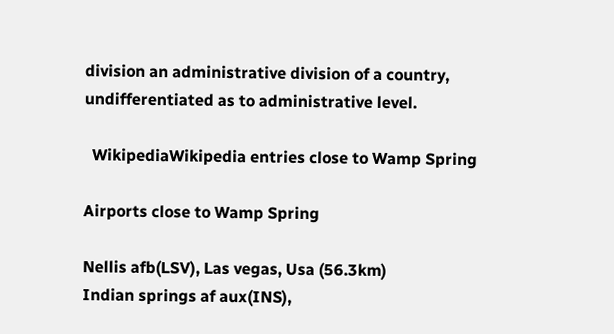division an administrative division of a country, undifferentiated as to administrative level.

  WikipediaWikipedia entries close to Wamp Spring

Airports close to Wamp Spring

Nellis afb(LSV), Las vegas, Usa (56.3km)
Indian springs af aux(INS),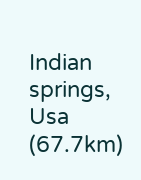Indian springs, Usa (67.7km)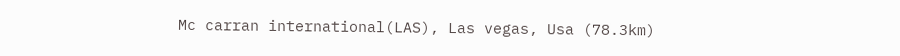Mc carran international(LAS), Las vegas, Usa (78.3km)